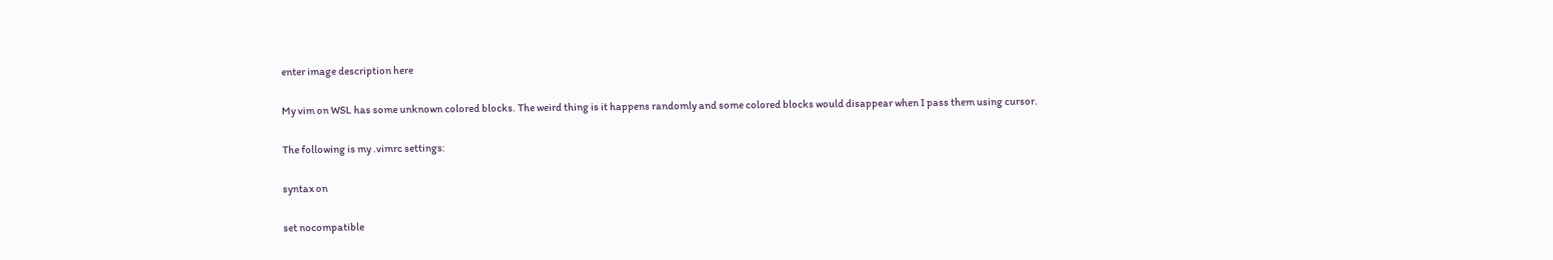enter image description here

My vim on WSL has some unknown colored blocks. The weird thing is it happens randomly and some colored blocks would disappear when I pass them using cursor.

The following is my .vimrc settings:

syntax on

set nocompatible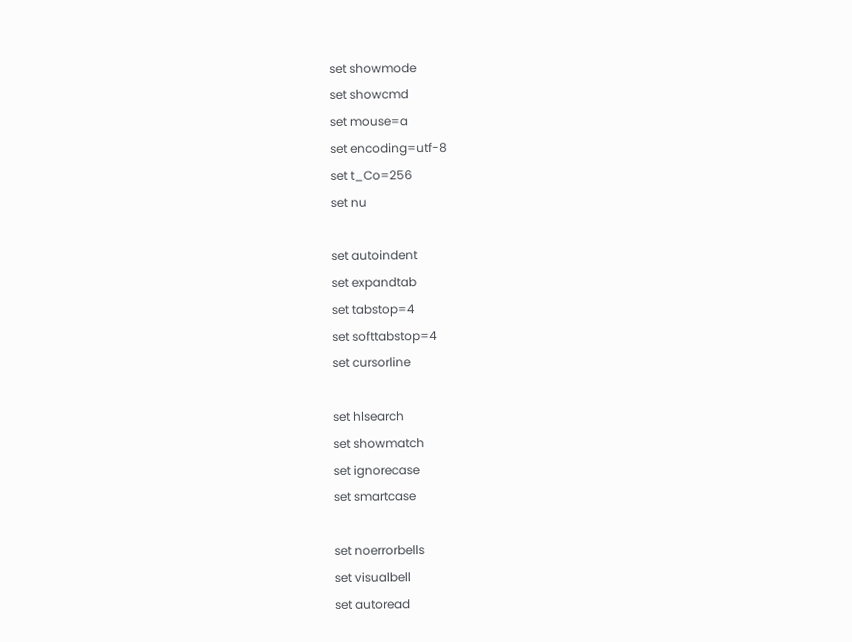set showmode
set showcmd
set mouse=a
set encoding=utf-8
set t_Co=256
set nu

set autoindent
set expandtab
set tabstop=4
set softtabstop=4
set cursorline

set hlsearch
set showmatch
set ignorecase
set smartcase

set noerrorbells
set visualbell
set autoread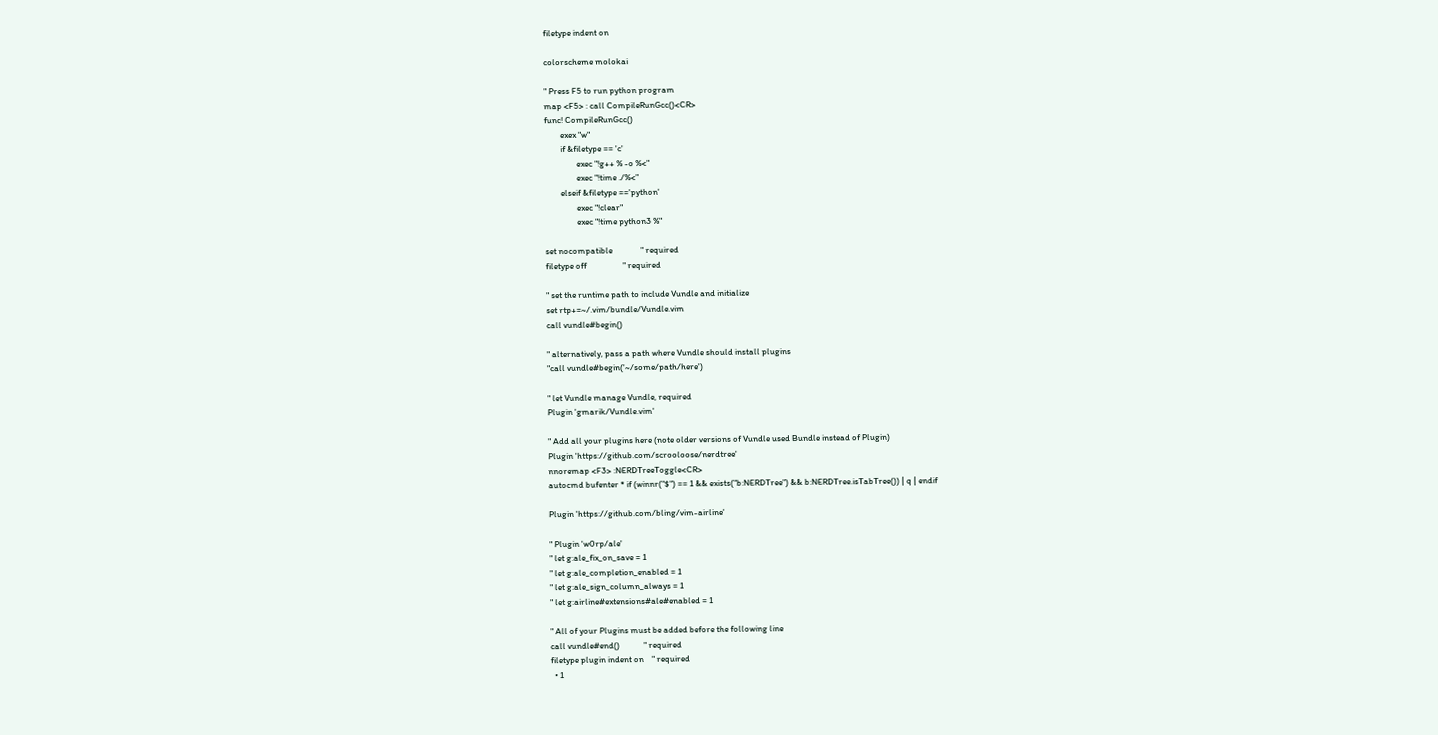filetype indent on

colorscheme molokai

" Press F5 to run python program
map <F5> : call CompileRunGcc()<CR>
func! CompileRunGcc()
        exex "w"
        if &filetype == 'c'
                exec "!g++ % -o %<"
                exec "!time ./%<"
        elseif &filetype =='python'
                exec "!clear"
                exec "!time python3 %"

set nocompatible              " required
filetype off                  " required

" set the runtime path to include Vundle and initialize
set rtp+=~/.vim/bundle/Vundle.vim
call vundle#begin()

" alternatively, pass a path where Vundle should install plugins
"call vundle#begin('~/some/path/here')

" let Vundle manage Vundle, required
Plugin 'gmarik/Vundle.vim'

" Add all your plugins here (note older versions of Vundle used Bundle instead of Plugin)
Plugin 'https://github.com/scrooloose/nerdtree'
nnoremap <F3> :NERDTreeToggle<CR>
autocmd bufenter * if (winnr("$") == 1 && exists("b:NERDTree") && b:NERDTree.isTabTree()) | q | endif

Plugin 'https://github.com/bling/vim-airline'

" Plugin 'w0rp/ale'
" let g:ale_fix_on_save = 1
" let g:ale_completion_enabled = 1
" let g:ale_sign_column_always = 1
" let g:airline#extensions#ale#enabled = 1

" All of your Plugins must be added before the following line
call vundle#end()            " required
filetype plugin indent on    " required
  • 1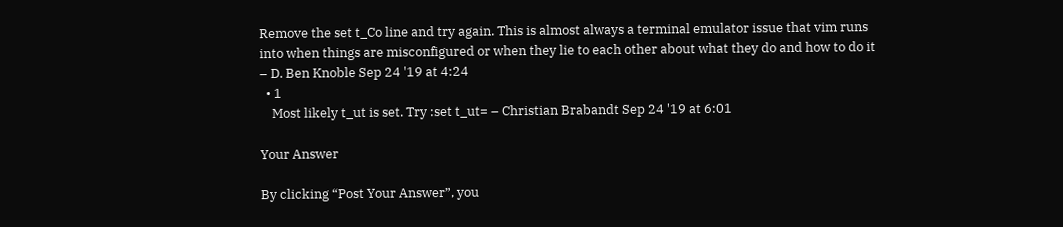Remove the set t_Co line and try again. This is almost always a terminal emulator issue that vim runs into when things are misconfigured or when they lie to each other about what they do and how to do it – D. Ben Knoble Sep 24 '19 at 4:24
  • 1
    Most likely t_ut is set. Try :set t_ut= – Christian Brabandt Sep 24 '19 at 6:01

Your Answer

By clicking “Post Your Answer”, you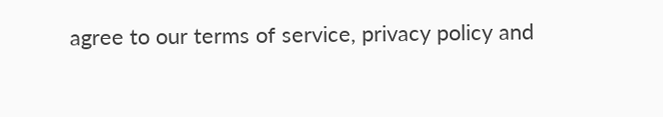agree to our terms of service, privacy policy and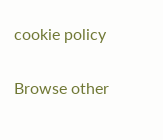cookie policy

Browse other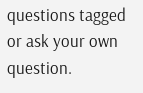questions tagged or ask your own question.